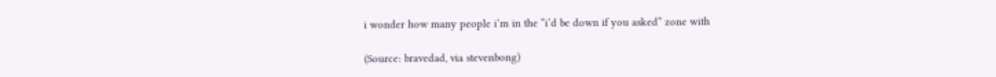i wonder how many people i’m in the “i’d be down if you asked” zone with

(Source: bravedad, via stevenbong)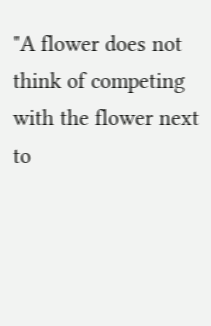"A flower does not think of competing with the flower next to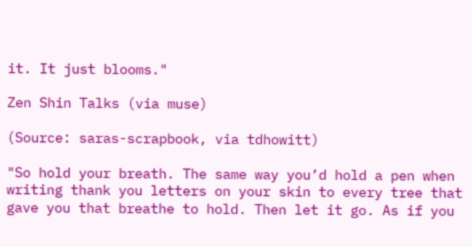it. It just blooms."

Zen Shin Talks (via muse)

(Source: saras-scrapbook, via tdhowitt)

"So hold your breath. The same way you’d hold a pen when writing thank you letters on your skin to every tree that gave you that breathe to hold. Then let it go. As if you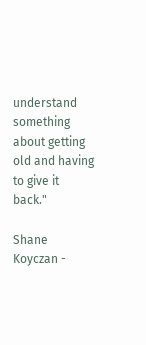understand something about getting old and having to give it back."

Shane Koyczan -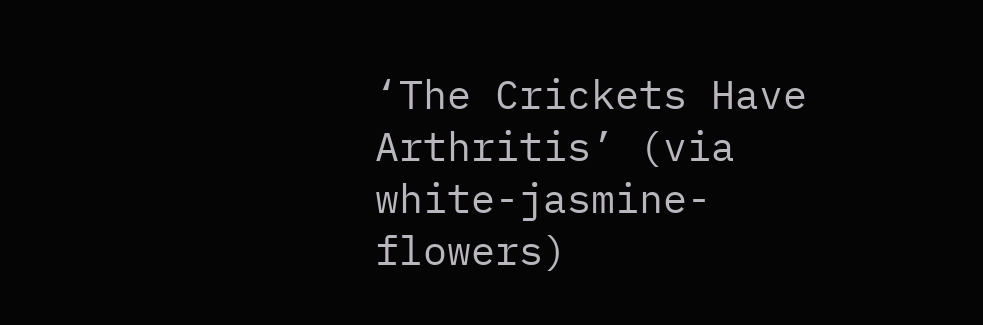‘The Crickets Have Arthritis’ (via white-jasmine-flowers)